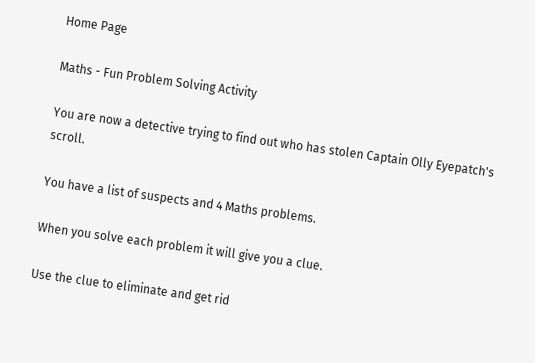Home Page

Maths - Fun Problem Solving Activity

You are now a detective trying to find out who has stolen Captain Olly Eyepatch's scroll.

You have a list of suspects and 4 Maths problems.

When you solve each problem it will give you a clue.

Use the clue to eliminate and get rid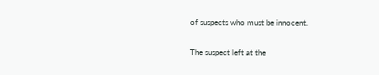of suspects who must be innocent.

The suspect left at the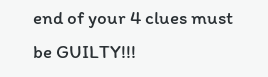end of your 4 clues must be GUILTY!!!